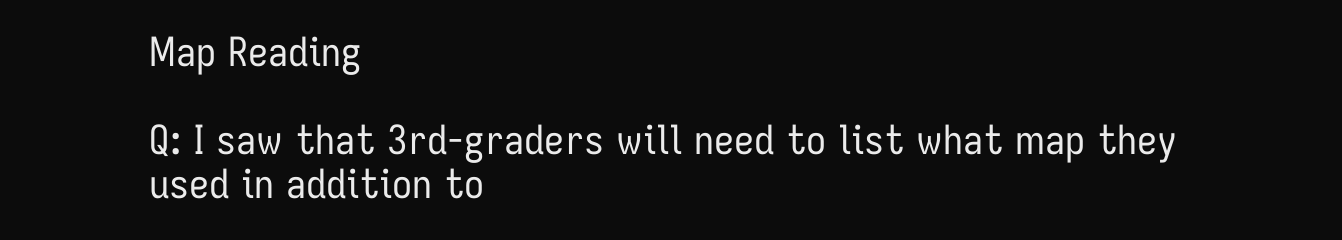Map Reading

Q: I saw that 3rd-graders will need to list what map they used in addition to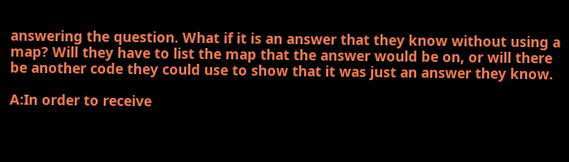answering the question. What if it is an answer that they know without using a map? Will they have to list the map that the answer would be on, or will there be another code they could use to show that it was just an answer they know.

A:In order to receive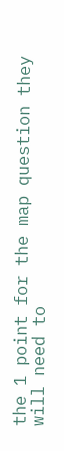the 1 point for the map question they will need to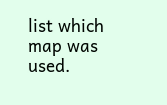list which map was used.